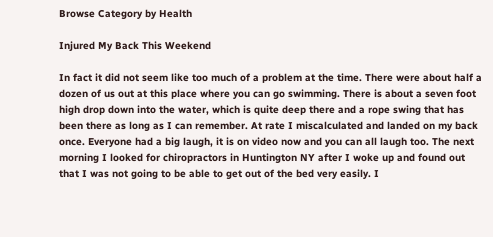Browse Category by Health

Injured My Back This Weekend

In fact it did not seem like too much of a problem at the time. There were about half a dozen of us out at this place where you can go swimming. There is about a seven foot high drop down into the water, which is quite deep there and a rope swing that has been there as long as I can remember. At rate I miscalculated and landed on my back once. Everyone had a big laugh, it is on video now and you can all laugh too. The next morning I looked for chiropractors in Huntington NY after I woke up and found out that I was not going to be able to get out of the bed very easily. I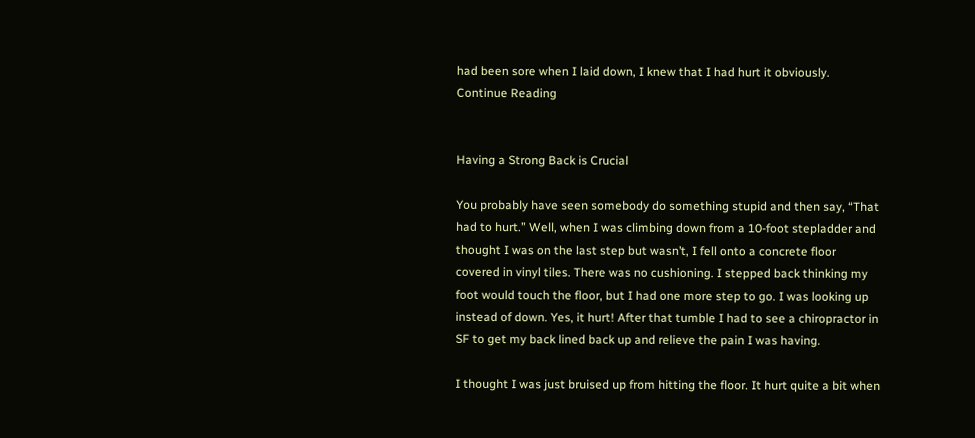had been sore when I laid down, I knew that I had hurt it obviously. Continue Reading


Having a Strong Back is Crucial

You probably have seen somebody do something stupid and then say, “That had to hurt.” Well, when I was climbing down from a 10-foot stepladder and thought I was on the last step but wasn’t, I fell onto a concrete floor covered in vinyl tiles. There was no cushioning. I stepped back thinking my foot would touch the floor, but I had one more step to go. I was looking up instead of down. Yes, it hurt! After that tumble I had to see a chiropractor in SF to get my back lined back up and relieve the pain I was having.

I thought I was just bruised up from hitting the floor. It hurt quite a bit when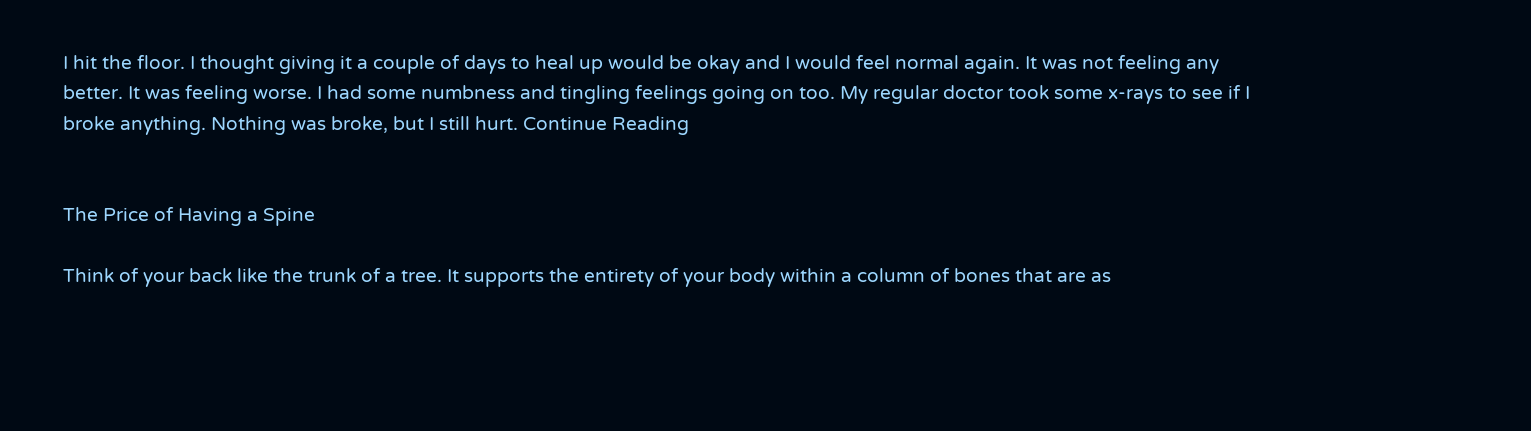I hit the floor. I thought giving it a couple of days to heal up would be okay and I would feel normal again. It was not feeling any better. It was feeling worse. I had some numbness and tingling feelings going on too. My regular doctor took some x-rays to see if I broke anything. Nothing was broke, but I still hurt. Continue Reading


The Price of Having a Spine

Think of your back like the trunk of a tree. It supports the entirety of your body within a column of bones that are as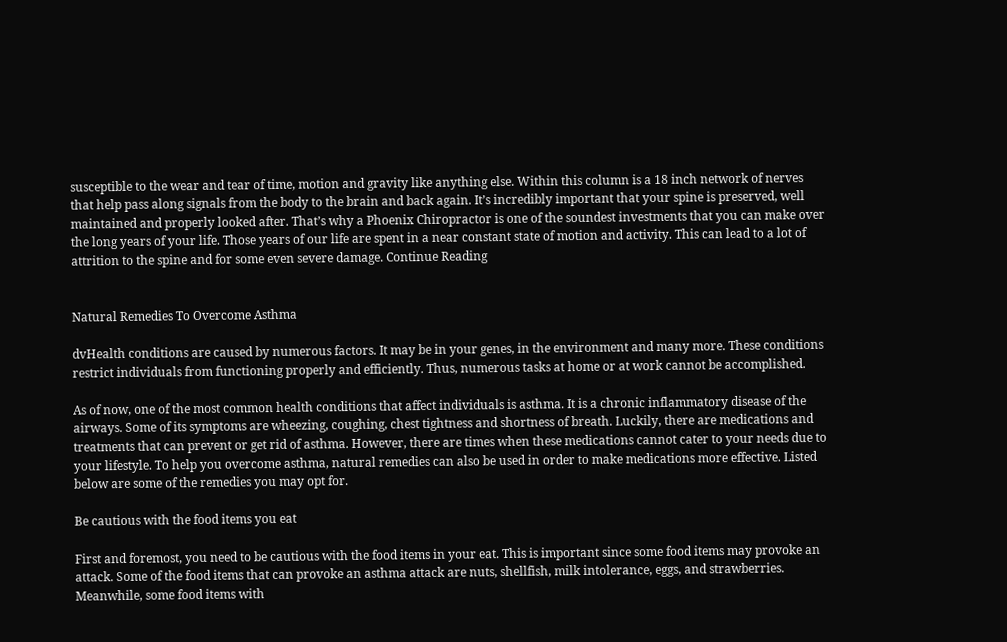susceptible to the wear and tear of time, motion and gravity like anything else. Within this column is a 18 inch network of nerves that help pass along signals from the body to the brain and back again. It’s incredibly important that your spine is preserved, well maintained and properly looked after. That’s why a Phoenix Chiropractor is one of the soundest investments that you can make over the long years of your life. Those years of our life are spent in a near constant state of motion and activity. This can lead to a lot of attrition to the spine and for some even severe damage. Continue Reading


Natural Remedies To Overcome Asthma

dvHealth conditions are caused by numerous factors. It may be in your genes, in the environment and many more. These conditions restrict individuals from functioning properly and efficiently. Thus, numerous tasks at home or at work cannot be accomplished.

As of now, one of the most common health conditions that affect individuals is asthma. It is a chronic inflammatory disease of the airways. Some of its symptoms are wheezing, coughing, chest tightness and shortness of breath. Luckily, there are medications and treatments that can prevent or get rid of asthma. However, there are times when these medications cannot cater to your needs due to your lifestyle. To help you overcome asthma, natural remedies can also be used in order to make medications more effective. Listed below are some of the remedies you may opt for.

Be cautious with the food items you eat

First and foremost, you need to be cautious with the food items in your eat. This is important since some food items may provoke an attack. Some of the food items that can provoke an asthma attack are nuts, shellfish, milk intolerance, eggs, and strawberries. Meanwhile, some food items with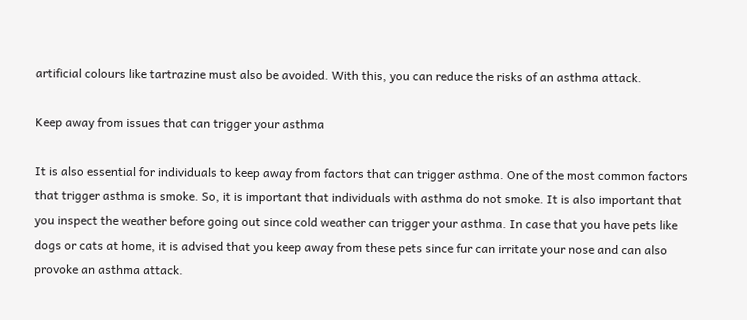artificial colours like tartrazine must also be avoided. With this, you can reduce the risks of an asthma attack.

Keep away from issues that can trigger your asthma

It is also essential for individuals to keep away from factors that can trigger asthma. One of the most common factors that trigger asthma is smoke. So, it is important that individuals with asthma do not smoke. It is also important that you inspect the weather before going out since cold weather can trigger your asthma. In case that you have pets like dogs or cats at home, it is advised that you keep away from these pets since fur can irritate your nose and can also provoke an asthma attack.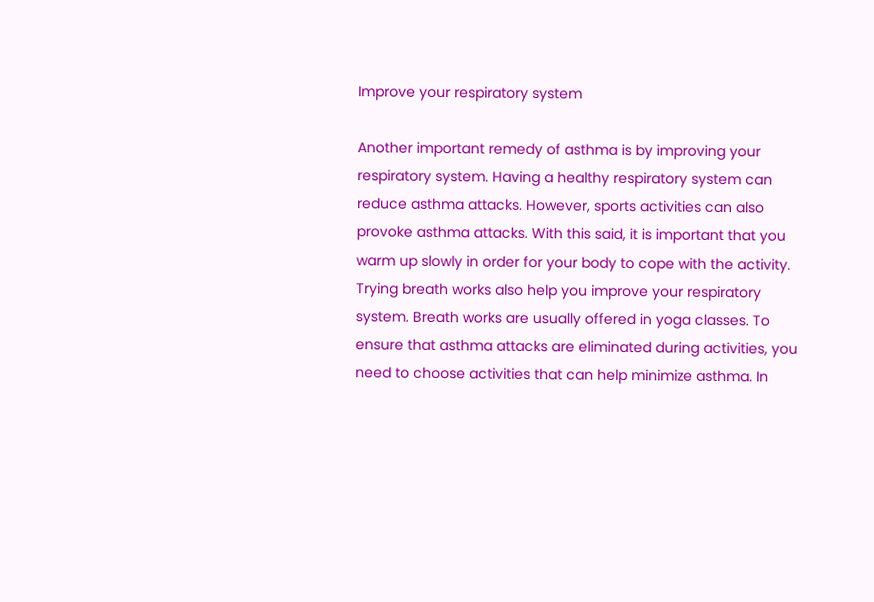Improve your respiratory system

Another important remedy of asthma is by improving your respiratory system. Having a healthy respiratory system can reduce asthma attacks. However, sports activities can also provoke asthma attacks. With this said, it is important that you warm up slowly in order for your body to cope with the activity. Trying breath works also help you improve your respiratory system. Breath works are usually offered in yoga classes. To ensure that asthma attacks are eliminated during activities, you need to choose activities that can help minimize asthma. In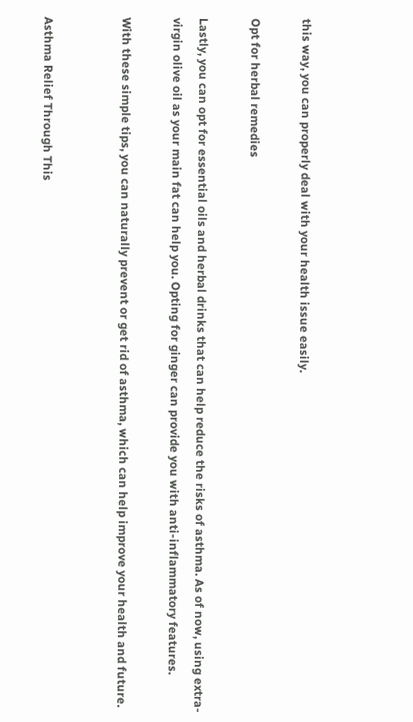this way, you can properly deal with your health issue easily.

Opt for herbal remedies

Lastly, you can opt for essential oils and herbal drinks that can help reduce the risks of asthma. As of now, using extra-virgin olive oil as your main fat can help you. Opting for ginger can provide you with anti-inflammatory features.

With these simple tips, you can naturally prevent or get rid of asthma, which can help improve your health and future.


Asthma Relief Through This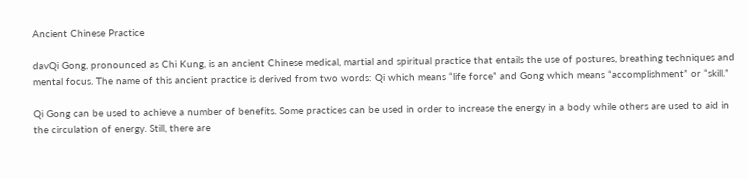Ancient Chinese Practice

davQi Gong, pronounced as Chi Kung, is an ancient Chinese medical, martial and spiritual practice that entails the use of postures, breathing techniques and mental focus. The name of this ancient practice is derived from two words: Qi which means “life force” and Gong which means “accomplishment” or “skill.”

Qi Gong can be used to achieve a number of benefits. Some practices can be used in order to increase the energy in a body while others are used to aid in the circulation of energy. Still, there are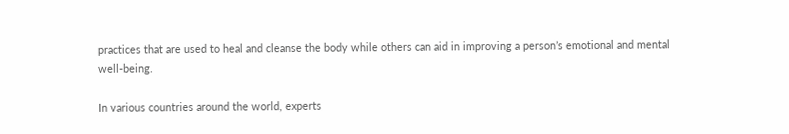practices that are used to heal and cleanse the body while others can aid in improving a person’s emotional and mental well-being.

In various countries around the world, experts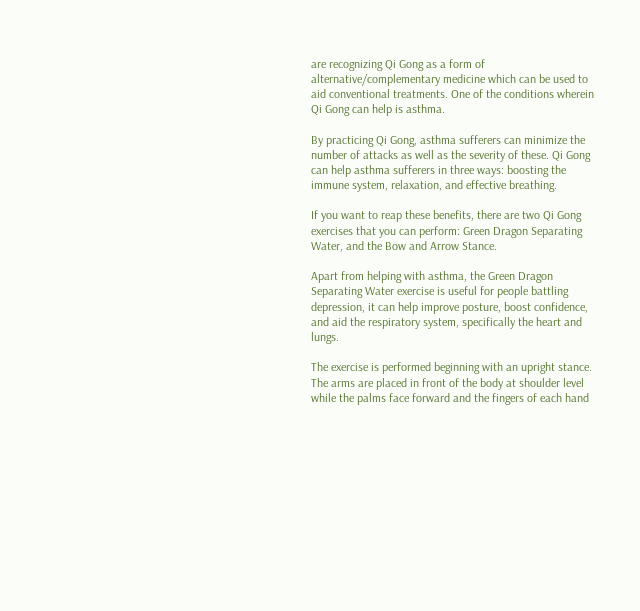are recognizing Qi Gong as a form of alternative/complementary medicine which can be used to aid conventional treatments. One of the conditions wherein Qi Gong can help is asthma.

By practicing Qi Gong, asthma sufferers can minimize the number of attacks as well as the severity of these. Qi Gong can help asthma sufferers in three ways: boosting the immune system, relaxation, and effective breathing.

If you want to reap these benefits, there are two Qi Gong exercises that you can perform: Green Dragon Separating Water, and the Bow and Arrow Stance.

Apart from helping with asthma, the Green Dragon Separating Water exercise is useful for people battling depression, it can help improve posture, boost confidence, and aid the respiratory system, specifically the heart and lungs.

The exercise is performed beginning with an upright stance. The arms are placed in front of the body at shoulder level while the palms face forward and the fingers of each hand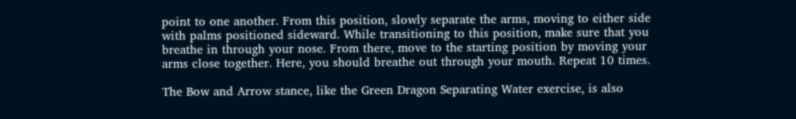point to one another. From this position, slowly separate the arms, moving to either side with palms positioned sideward. While transitioning to this position, make sure that you breathe in through your nose. From there, move to the starting position by moving your arms close together. Here, you should breathe out through your mouth. Repeat 10 times.

The Bow and Arrow stance, like the Green Dragon Separating Water exercise, is also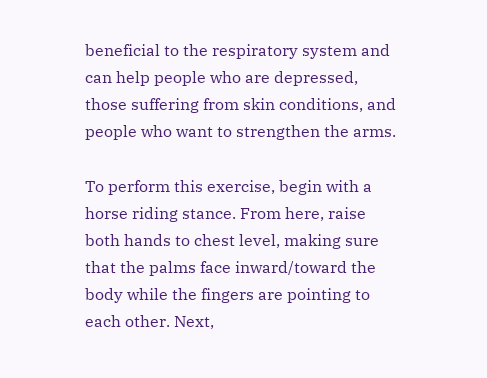beneficial to the respiratory system and can help people who are depressed, those suffering from skin conditions, and people who want to strengthen the arms.

To perform this exercise, begin with a horse riding stance. From here, raise both hands to chest level, making sure that the palms face inward/toward the body while the fingers are pointing to each other. Next,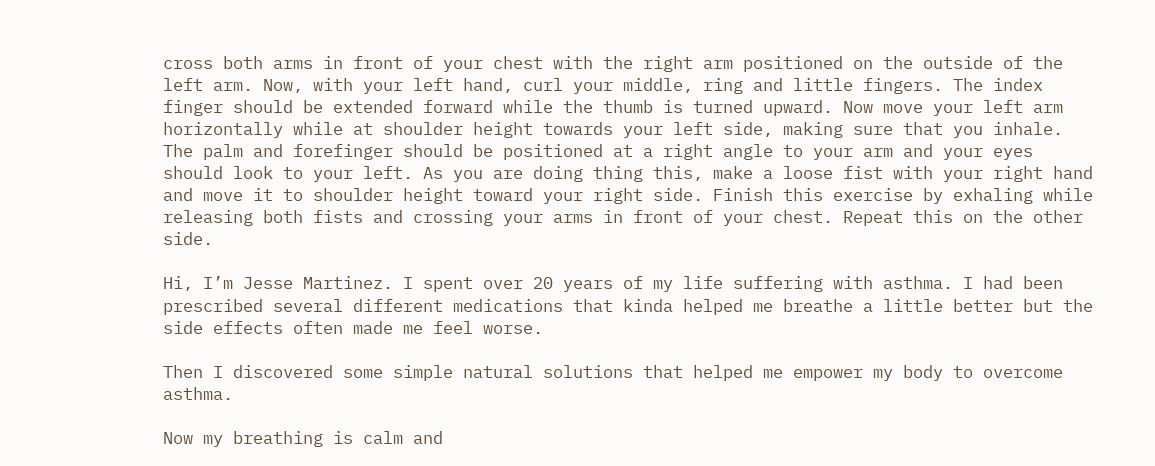cross both arms in front of your chest with the right arm positioned on the outside of the left arm. Now, with your left hand, curl your middle, ring and little fingers. The index finger should be extended forward while the thumb is turned upward. Now move your left arm horizontally while at shoulder height towards your left side, making sure that you inhale. The palm and forefinger should be positioned at a right angle to your arm and your eyes should look to your left. As you are doing thing this, make a loose fist with your right hand and move it to shoulder height toward your right side. Finish this exercise by exhaling while releasing both fists and crossing your arms in front of your chest. Repeat this on the other side.

Hi, I’m Jesse Martinez. I spent over 20 years of my life suffering with asthma. I had been prescribed several different medications that kinda helped me breathe a little better but the side effects often made me feel worse.

Then I discovered some simple natural solutions that helped me empower my body to overcome asthma.

Now my breathing is calm and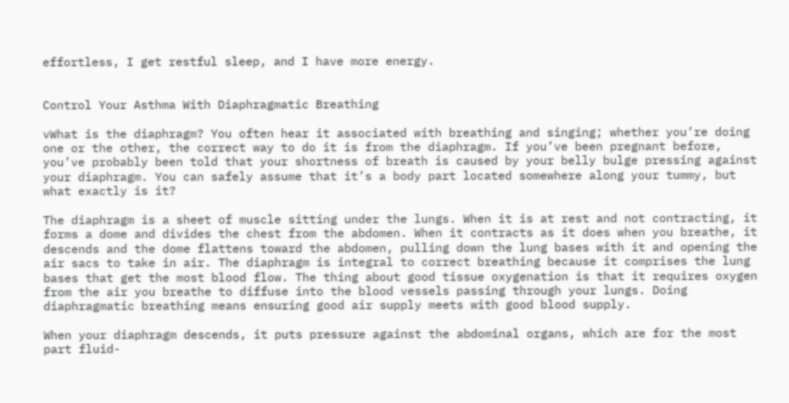effortless, I get restful sleep, and I have more energy.


Control Your Asthma With Diaphragmatic Breathing

vWhat is the diaphragm? You often hear it associated with breathing and singing; whether you’re doing one or the other, the correct way to do it is from the diaphragm. If you’ve been pregnant before, you’ve probably been told that your shortness of breath is caused by your belly bulge pressing against your diaphragm. You can safely assume that it’s a body part located somewhere along your tummy, but what exactly is it?

The diaphragm is a sheet of muscle sitting under the lungs. When it is at rest and not contracting, it forms a dome and divides the chest from the abdomen. When it contracts as it does when you breathe, it descends and the dome flattens toward the abdomen, pulling down the lung bases with it and opening the air sacs to take in air. The diaphragm is integral to correct breathing because it comprises the lung bases that get the most blood flow. The thing about good tissue oxygenation is that it requires oxygen from the air you breathe to diffuse into the blood vessels passing through your lungs. Doing diaphragmatic breathing means ensuring good air supply meets with good blood supply.

When your diaphragm descends, it puts pressure against the abdominal organs, which are for the most part fluid-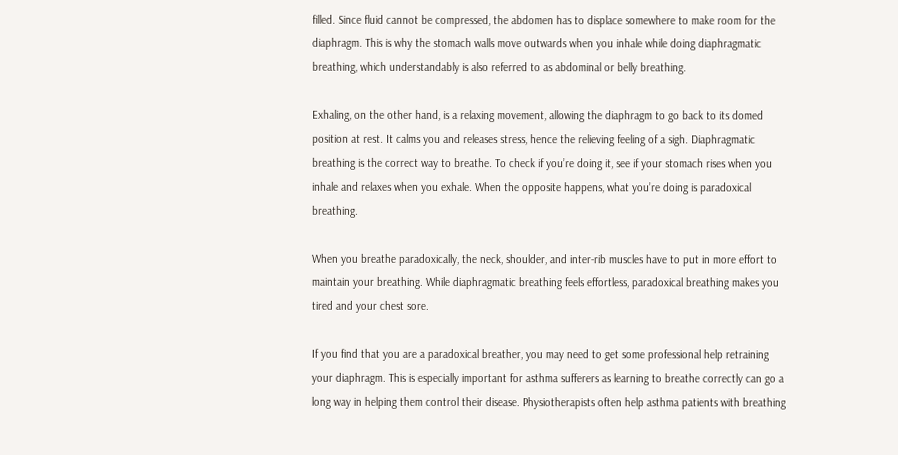filled. Since fluid cannot be compressed, the abdomen has to displace somewhere to make room for the diaphragm. This is why the stomach walls move outwards when you inhale while doing diaphragmatic breathing, which understandably is also referred to as abdominal or belly breathing.

Exhaling, on the other hand, is a relaxing movement, allowing the diaphragm to go back to its domed position at rest. It calms you and releases stress, hence the relieving feeling of a sigh. Diaphragmatic breathing is the correct way to breathe. To check if you’re doing it, see if your stomach rises when you inhale and relaxes when you exhale. When the opposite happens, what you’re doing is paradoxical breathing.

When you breathe paradoxically, the neck, shoulder, and inter-rib muscles have to put in more effort to maintain your breathing. While diaphragmatic breathing feels effortless, paradoxical breathing makes you tired and your chest sore.

If you find that you are a paradoxical breather, you may need to get some professional help retraining your diaphragm. This is especially important for asthma sufferers as learning to breathe correctly can go a long way in helping them control their disease. Physiotherapists often help asthma patients with breathing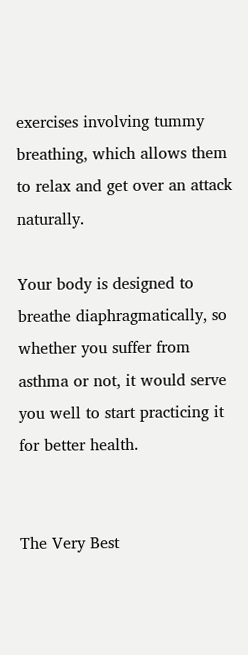exercises involving tummy breathing, which allows them to relax and get over an attack naturally.

Your body is designed to breathe diaphragmatically, so whether you suffer from asthma or not, it would serve you well to start practicing it for better health.


The Very Best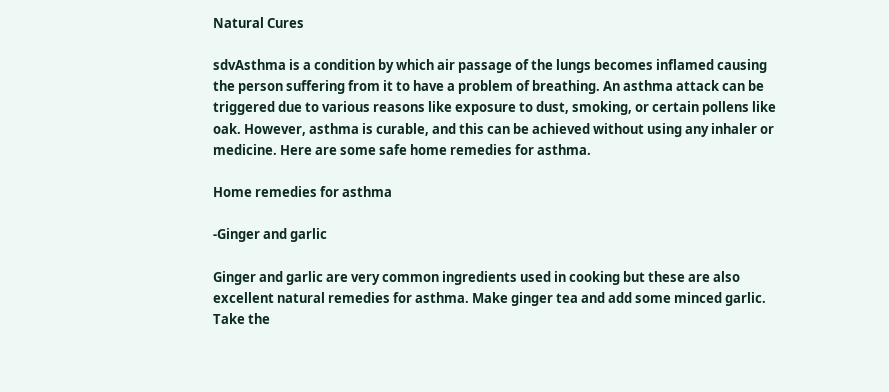Natural Cures

sdvAsthma is a condition by which air passage of the lungs becomes inflamed causing the person suffering from it to have a problem of breathing. An asthma attack can be triggered due to various reasons like exposure to dust, smoking, or certain pollens like oak. However, asthma is curable, and this can be achieved without using any inhaler or medicine. Here are some safe home remedies for asthma.

Home remedies for asthma

-Ginger and garlic

Ginger and garlic are very common ingredients used in cooking but these are also excellent natural remedies for asthma. Make ginger tea and add some minced garlic. Take the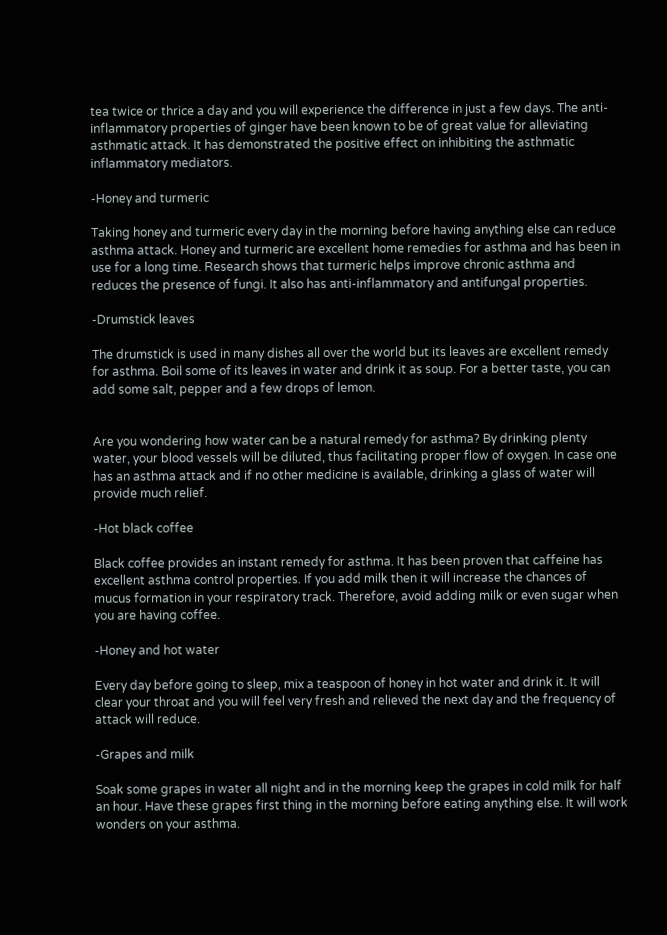tea twice or thrice a day and you will experience the difference in just a few days. The anti-inflammatory properties of ginger have been known to be of great value for alleviating asthmatic attack. It has demonstrated the positive effect on inhibiting the asthmatic inflammatory mediators.

-Honey and turmeric

Taking honey and turmeric every day in the morning before having anything else can reduce asthma attack. Honey and turmeric are excellent home remedies for asthma and has been in use for a long time. Research shows that turmeric helps improve chronic asthma and reduces the presence of fungi. It also has anti-inflammatory and antifungal properties.

-Drumstick leaves

The drumstick is used in many dishes all over the world but its leaves are excellent remedy for asthma. Boil some of its leaves in water and drink it as soup. For a better taste, you can add some salt, pepper and a few drops of lemon.


Are you wondering how water can be a natural remedy for asthma? By drinking plenty water, your blood vessels will be diluted, thus facilitating proper flow of oxygen. In case one has an asthma attack and if no other medicine is available, drinking a glass of water will provide much relief.

-Hot black coffee

Black coffee provides an instant remedy for asthma. It has been proven that caffeine has excellent asthma control properties. If you add milk then it will increase the chances of mucus formation in your respiratory track. Therefore, avoid adding milk or even sugar when you are having coffee.

-Honey and hot water

Every day before going to sleep, mix a teaspoon of honey in hot water and drink it. It will clear your throat and you will feel very fresh and relieved the next day and the frequency of attack will reduce.

-Grapes and milk

Soak some grapes in water all night and in the morning keep the grapes in cold milk for half an hour. Have these grapes first thing in the morning before eating anything else. It will work wonders on your asthma.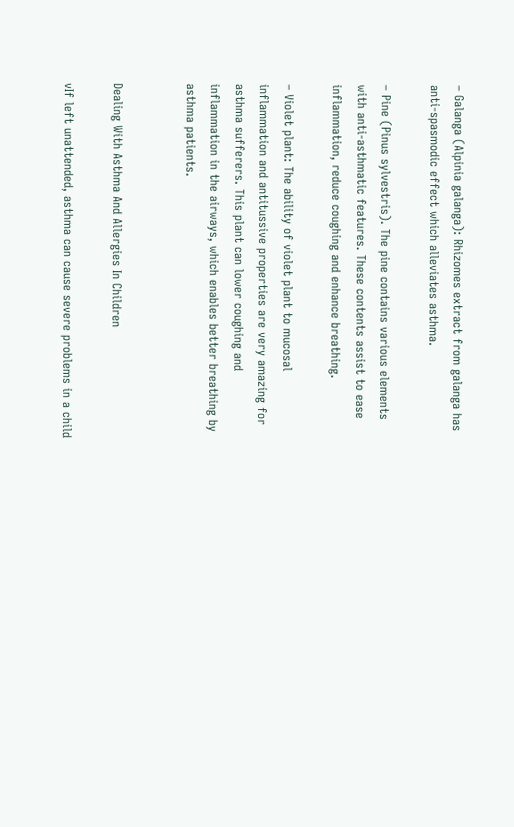– Galanga (Alpinia galanga): Rhizomes extract from galanga has anti-spasmodic effect which alleviates asthma.

– Pine (Pinus sylvestris). The pine contains various elements with anti-asthmatic features. These contents assist to ease inflammation, reduce coughing and enhance breathing.

– Violet plant: The ability of violet plant to mucosal inflammation and antitussive properties are very amazing for asthma sufferers. This plant can lower coughing and inflammation in the airways, which enables better breathing by asthma patients.


Dealing With Asthma And Allergies In Children

vIf left unattended, asthma can cause severe problems in a child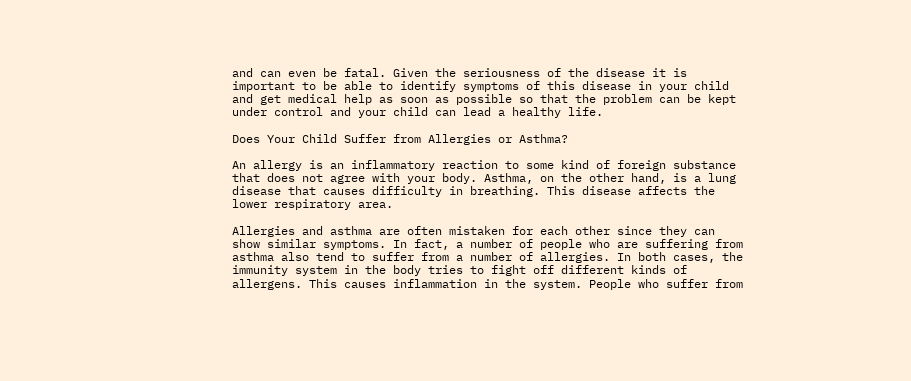and can even be fatal. Given the seriousness of the disease it is important to be able to identify symptoms of this disease in your child and get medical help as soon as possible so that the problem can be kept under control and your child can lead a healthy life.

Does Your Child Suffer from Allergies or Asthma?

An allergy is an inflammatory reaction to some kind of foreign substance that does not agree with your body. Asthma, on the other hand, is a lung disease that causes difficulty in breathing. This disease affects the lower respiratory area.

Allergies and asthma are often mistaken for each other since they can show similar symptoms. In fact, a number of people who are suffering from asthma also tend to suffer from a number of allergies. In both cases, the immunity system in the body tries to fight off different kinds of allergens. This causes inflammation in the system. People who suffer from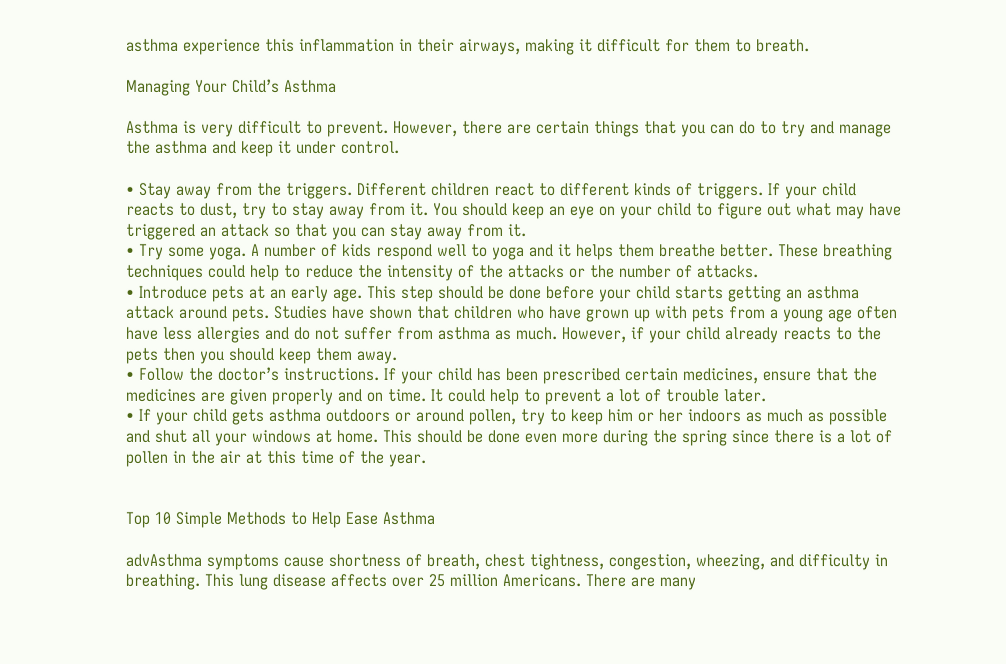asthma experience this inflammation in their airways, making it difficult for them to breath.

Managing Your Child’s Asthma

Asthma is very difficult to prevent. However, there are certain things that you can do to try and manage the asthma and keep it under control.

• Stay away from the triggers. Different children react to different kinds of triggers. If your child reacts to dust, try to stay away from it. You should keep an eye on your child to figure out what may have triggered an attack so that you can stay away from it.
• Try some yoga. A number of kids respond well to yoga and it helps them breathe better. These breathing techniques could help to reduce the intensity of the attacks or the number of attacks.
• Introduce pets at an early age. This step should be done before your child starts getting an asthma attack around pets. Studies have shown that children who have grown up with pets from a young age often have less allergies and do not suffer from asthma as much. However, if your child already reacts to the pets then you should keep them away.
• Follow the doctor’s instructions. If your child has been prescribed certain medicines, ensure that the medicines are given properly and on time. It could help to prevent a lot of trouble later.
• If your child gets asthma outdoors or around pollen, try to keep him or her indoors as much as possible and shut all your windows at home. This should be done even more during the spring since there is a lot of pollen in the air at this time of the year.


Top 10 Simple Methods to Help Ease Asthma

advAsthma symptoms cause shortness of breath, chest tightness, congestion, wheezing, and difficulty in breathing. This lung disease affects over 25 million Americans. There are many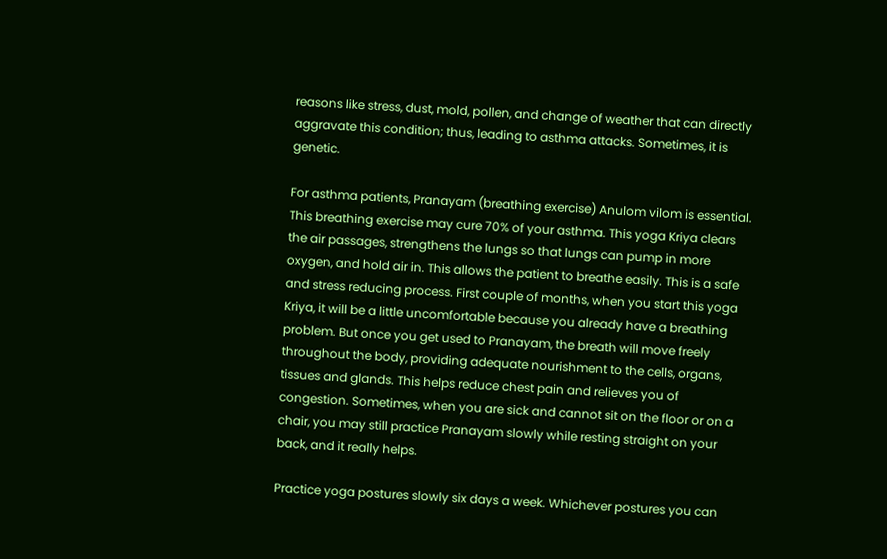reasons like stress, dust, mold, pollen, and change of weather that can directly aggravate this condition; thus, leading to asthma attacks. Sometimes, it is genetic.

For asthma patients, Pranayam (breathing exercise) Anulom vilom is essential. This breathing exercise may cure 70% of your asthma. This yoga Kriya clears the air passages, strengthens the lungs so that lungs can pump in more oxygen, and hold air in. This allows the patient to breathe easily. This is a safe and stress reducing process. First couple of months, when you start this yoga Kriya, it will be a little uncomfortable because you already have a breathing problem. But once you get used to Pranayam, the breath will move freely throughout the body, providing adequate nourishment to the cells, organs, tissues and glands. This helps reduce chest pain and relieves you of congestion. Sometimes, when you are sick and cannot sit on the floor or on a chair, you may still practice Pranayam slowly while resting straight on your back, and it really helps.

Practice yoga postures slowly six days a week. Whichever postures you can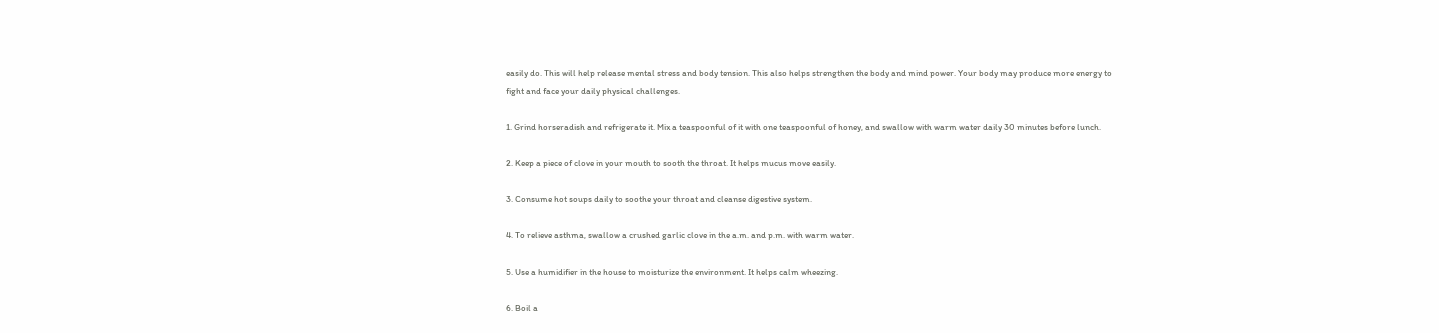easily do. This will help release mental stress and body tension. This also helps strengthen the body and mind power. Your body may produce more energy to fight and face your daily physical challenges.

1. Grind horseradish and refrigerate it. Mix a teaspoonful of it with one teaspoonful of honey, and swallow with warm water daily 30 minutes before lunch.

2. Keep a piece of clove in your mouth to sooth the throat. It helps mucus move easily.

3. Consume hot soups daily to soothe your throat and cleanse digestive system.

4. To relieve asthma, swallow a crushed garlic clove in the a.m. and p.m. with warm water.

5. Use a humidifier in the house to moisturize the environment. It helps calm wheezing.

6. Boil a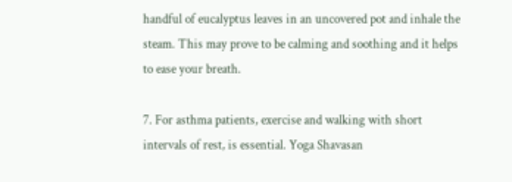handful of eucalyptus leaves in an uncovered pot and inhale the steam. This may prove to be calming and soothing and it helps to ease your breath.

7. For asthma patients, exercise and walking with short intervals of rest, is essential. Yoga Shavasan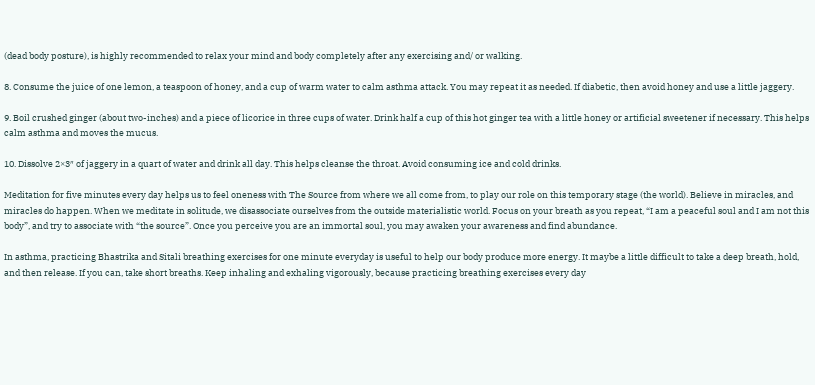(dead body posture), is highly recommended to relax your mind and body completely after any exercising and/ or walking.

8. Consume the juice of one lemon, a teaspoon of honey, and a cup of warm water to calm asthma attack. You may repeat it as needed. If diabetic, then avoid honey and use a little jaggery.

9. Boil crushed ginger (about two-inches) and a piece of licorice in three cups of water. Drink half a cup of this hot ginger tea with a little honey or artificial sweetener if necessary. This helps calm asthma and moves the mucus.

10. Dissolve 2×3″ of jaggery in a quart of water and drink all day. This helps cleanse the throat. Avoid consuming ice and cold drinks.

Meditation for five minutes every day helps us to feel oneness with The Source from where we all come from, to play our role on this temporary stage (the world). Believe in miracles, and miracles do happen. When we meditate in solitude, we disassociate ourselves from the outside materialistic world. Focus on your breath as you repeat, “I am a peaceful soul and I am not this body”, and try to associate with “the source”. Once you perceive you are an immortal soul, you may awaken your awareness and find abundance.

In asthma, practicing Bhastrika and Sitali breathing exercises for one minute everyday is useful to help our body produce more energy. It maybe a little difficult to take a deep breath, hold, and then release. If you can, take short breaths. Keep inhaling and exhaling vigorously, because practicing breathing exercises every day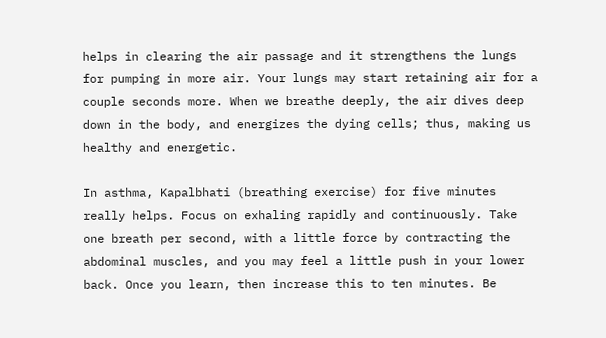helps in clearing the air passage and it strengthens the lungs for pumping in more air. Your lungs may start retaining air for a couple seconds more. When we breathe deeply, the air dives deep down in the body, and energizes the dying cells; thus, making us healthy and energetic.

In asthma, Kapalbhati (breathing exercise) for five minutes really helps. Focus on exhaling rapidly and continuously. Take one breath per second, with a little force by contracting the abdominal muscles, and you may feel a little push in your lower back. Once you learn, then increase this to ten minutes. Be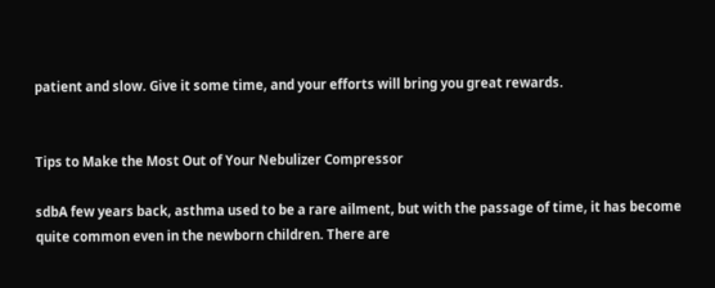patient and slow. Give it some time, and your efforts will bring you great rewards.


Tips to Make the Most Out of Your Nebulizer Compressor

sdbA few years back, asthma used to be a rare ailment, but with the passage of time, it has become quite common even in the newborn children. There are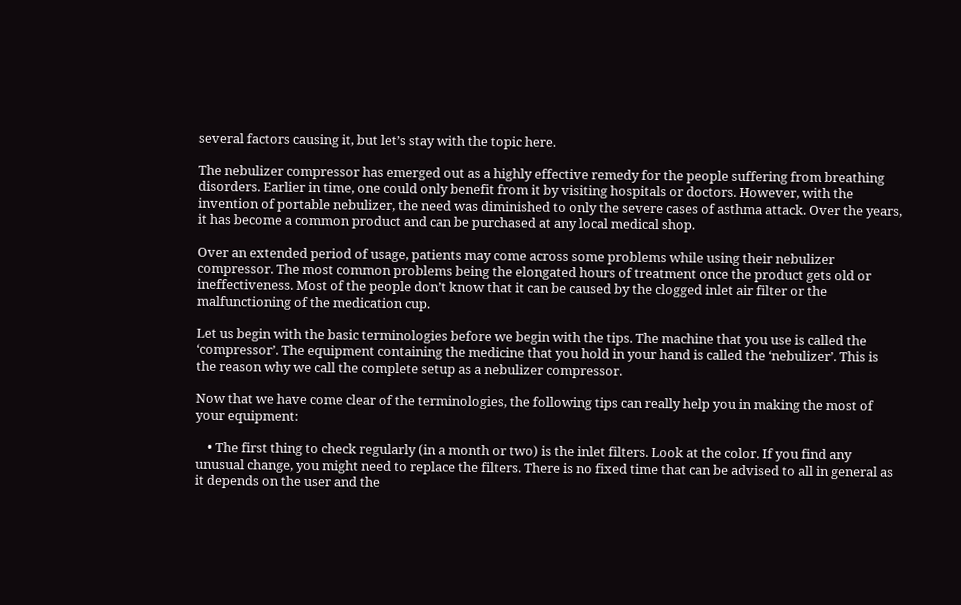several factors causing it, but let’s stay with the topic here.

The nebulizer compressor has emerged out as a highly effective remedy for the people suffering from breathing disorders. Earlier in time, one could only benefit from it by visiting hospitals or doctors. However, with the invention of portable nebulizer, the need was diminished to only the severe cases of asthma attack. Over the years, it has become a common product and can be purchased at any local medical shop.

Over an extended period of usage, patients may come across some problems while using their nebulizer compressor. The most common problems being the elongated hours of treatment once the product gets old or ineffectiveness. Most of the people don’t know that it can be caused by the clogged inlet air filter or the malfunctioning of the medication cup.

Let us begin with the basic terminologies before we begin with the tips. The machine that you use is called the ‘compressor’. The equipment containing the medicine that you hold in your hand is called the ‘nebulizer’. This is the reason why we call the complete setup as a nebulizer compressor.

Now that we have come clear of the terminologies, the following tips can really help you in making the most of your equipment:

    • The first thing to check regularly (in a month or two) is the inlet filters. Look at the color. If you find any unusual change, you might need to replace the filters. There is no fixed time that can be advised to all in general as it depends on the user and the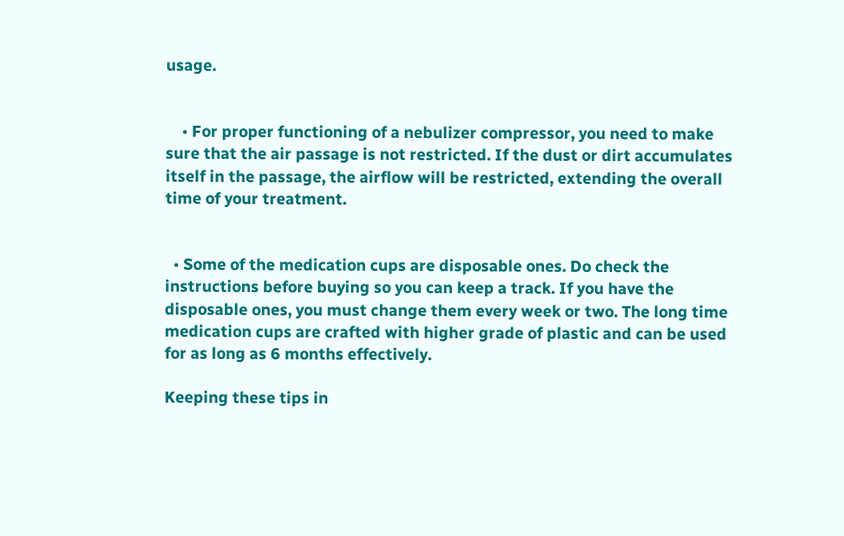usage.


    • For proper functioning of a nebulizer compressor, you need to make sure that the air passage is not restricted. If the dust or dirt accumulates itself in the passage, the airflow will be restricted, extending the overall time of your treatment.


  • Some of the medication cups are disposable ones. Do check the instructions before buying so you can keep a track. If you have the disposable ones, you must change them every week or two. The long time medication cups are crafted with higher grade of plastic and can be used for as long as 6 months effectively.

Keeping these tips in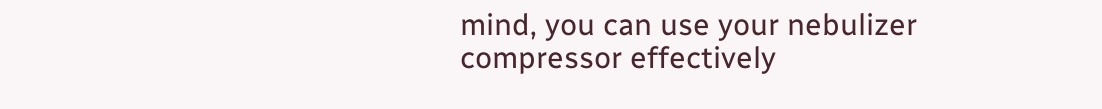mind, you can use your nebulizer compressor effectively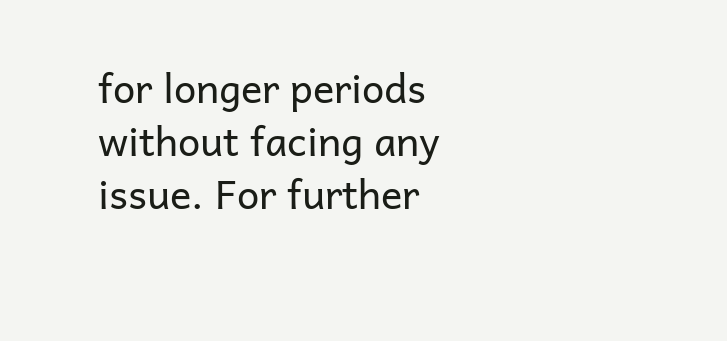for longer periods without facing any issue. For further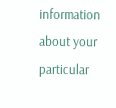information about your particular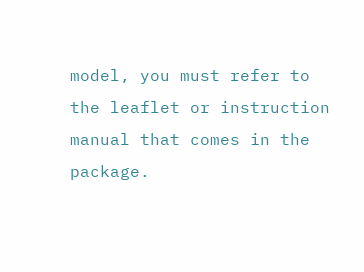model, you must refer to the leaflet or instruction manual that comes in the package.